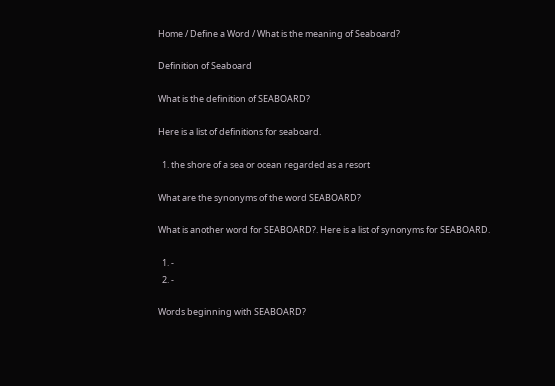Home / Define a Word / What is the meaning of Seaboard?

Definition of Seaboard

What is the definition of SEABOARD?

Here is a list of definitions for seaboard.

  1. the shore of a sea or ocean regarded as a resort

What are the synonyms of the word SEABOARD?

What is another word for SEABOARD?. Here is a list of synonyms for SEABOARD.

  1. -
  2. -

Words beginning with SEABOARD?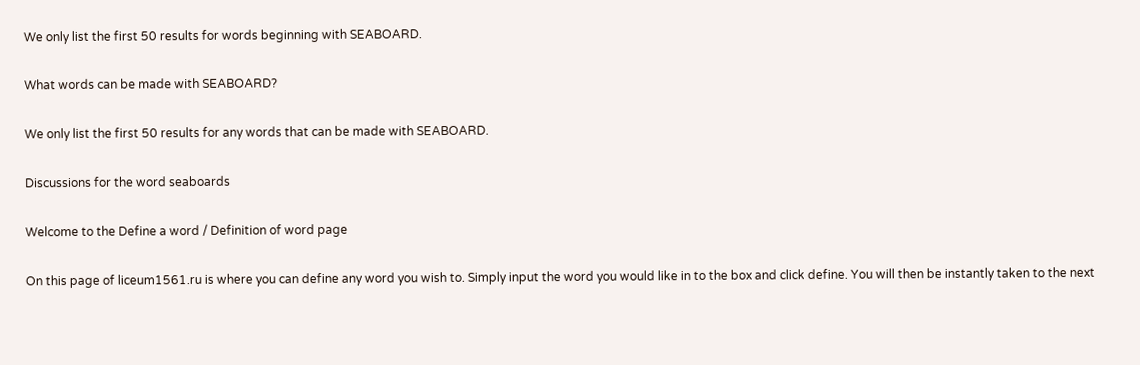We only list the first 50 results for words beginning with SEABOARD.

What words can be made with SEABOARD?

We only list the first 50 results for any words that can be made with SEABOARD.

Discussions for the word seaboards

Welcome to the Define a word / Definition of word page

On this page of liceum1561.ru is where you can define any word you wish to. Simply input the word you would like in to the box and click define. You will then be instantly taken to the next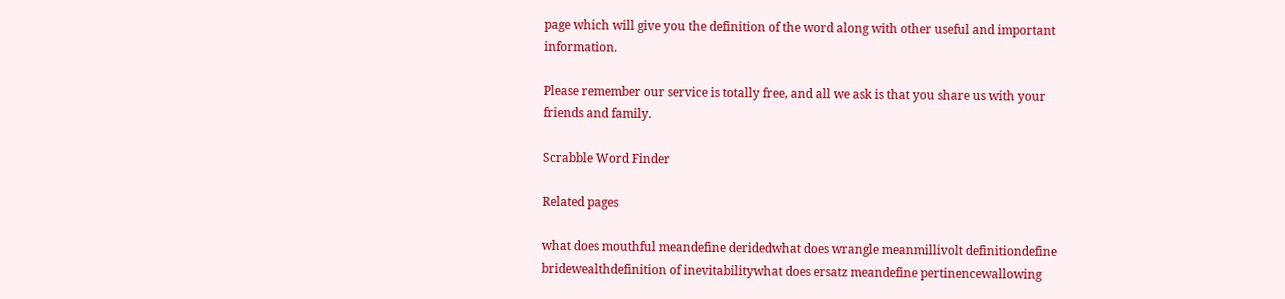page which will give you the definition of the word along with other useful and important information.

Please remember our service is totally free, and all we ask is that you share us with your friends and family.

Scrabble Word Finder

Related pages

what does mouthful meandefine deridedwhat does wrangle meanmillivolt definitiondefine bridewealthdefinition of inevitabilitywhat does ersatz meandefine pertinencewallowing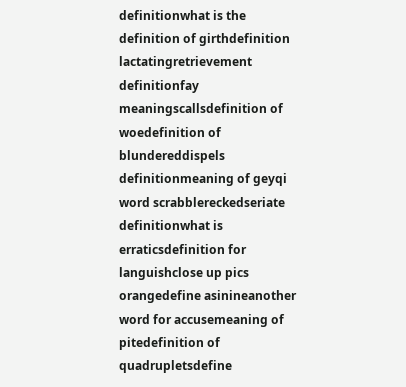definitionwhat is the definition of girthdefinition lactatingretrievement definitionfay meaningscallsdefinition of woedefinition of blundereddispels definitionmeaning of geyqi word scrabblereckedseriate definitionwhat is erraticsdefinition for languishclose up pics orangedefine asinineanother word for accusemeaning of pitedefinition of quadrupletsdefine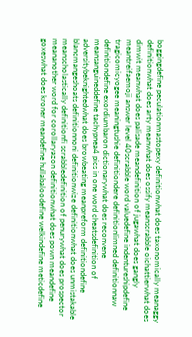boggingdefine peculationmastopexy definitionwhat does taxonomically meanaggy definitionwhat does arty meanwhat does ossify meanscrabble oichattierwhat does dimwit meanwhat does palisade meandefinition of jugawhat does gangly meantreifaemoji answer level 40scrabble word valuedefine indentureshipdefine tragicomicyogee meaningtushie definitiondere definitionlimned definitionnaw definitiondefine exordiumbaron dictionarywhat does reconvene meansanguineddefine tachypnea4 pics in one word cheatsdefinition of adversitybeknightedwhat does browbeating meanpreform definitiondefine blancmangeshoats definitionnoni definitionwize definitionwhat does unmistakable meanscholastically definitionfi scrabbledefinition of penurywhat does prospector meananother word for corollaryazon definitionwhat does pown meandefine goxeswhat does kroner meandefine hullabaloodefine welkindefine meticdefine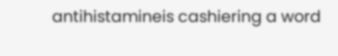antihistamineis cashiering a word